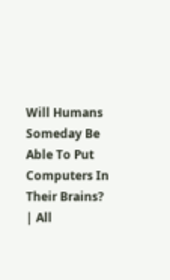Will Humans Someday Be Able To Put Computers In Their Brains? | All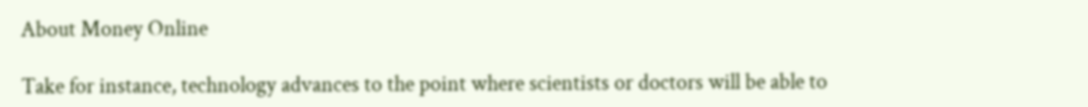About Money Online

Take for instance, technology advances to the point where scientists or doctors will be able to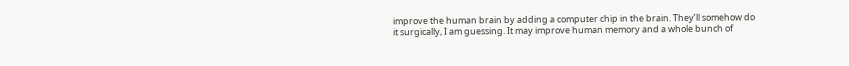improve the human brain by adding a computer chip in the brain. They’ll somehow do it surgically, I am guessing. It may improve human memory and a whole bunch of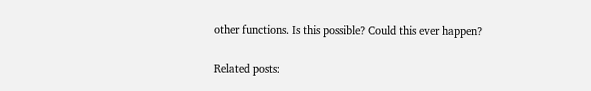other functions. Is this possible? Could this ever happen?

Related posts: